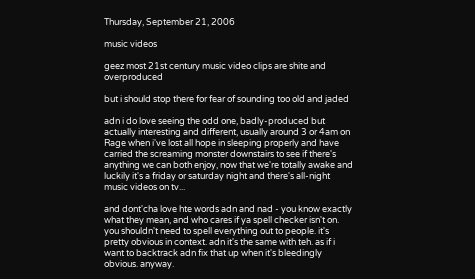Thursday, September 21, 2006

music videos

geez most 21st century music video clips are shite and overproduced

but i should stop there for fear of sounding too old and jaded

adn i do love seeing the odd one, badly-produced but actually interesting and different, usually around 3 or 4am on Rage when i've lost all hope in sleeping properly and have carried the screaming monster downstairs to see if there's anything we can both enjoy, now that we're totally awake and luckily it's a friday or saturday night and there's all-night music videos on tv...

and dont'cha love hte words adn and nad - you know exactly what they mean, and who cares if ya spell checker isn't on. you shouldn't need to spell everything out to people. it's pretty obvious in context. adn it's the same with teh. as if i want to backtrack adn fix that up when it's bleedingly obvious. anyway.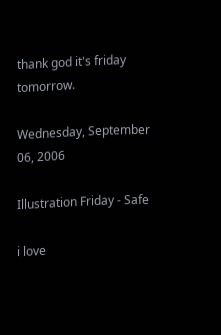thank god it's friday tomorrow.

Wednesday, September 06, 2006

Illustration Friday - Safe

i love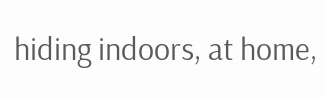hiding indoors, at home,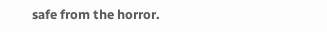safe from the horror.